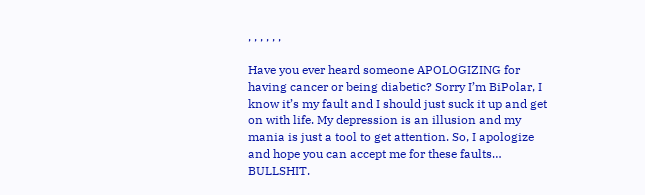, , , , , ,

Have you ever heard someone APOLOGIZING for having cancer or being diabetic? Sorry I’m BiPolar, I know it’s my fault and I should just suck it up and get on with life. My depression is an illusion and my mania is just a tool to get attention. So, I apologize and hope you can accept me for these faults… BULLSHIT.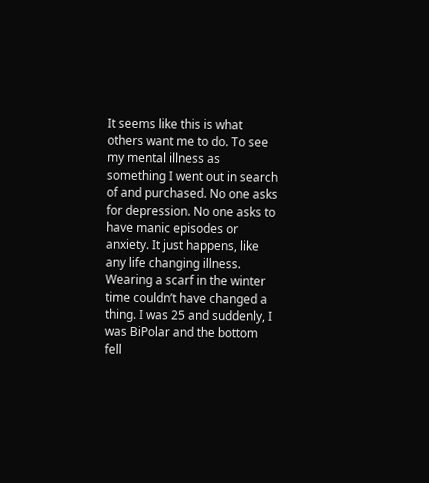It seems like this is what others want me to do. To see my mental illness as something I went out in search of and purchased. No one asks for depression. No one asks to have manic episodes or anxiety. It just happens, like any life changing illness. Wearing a scarf in the winter time couldn’t have changed a thing. I was 25 and suddenly, I was BiPolar and the bottom fell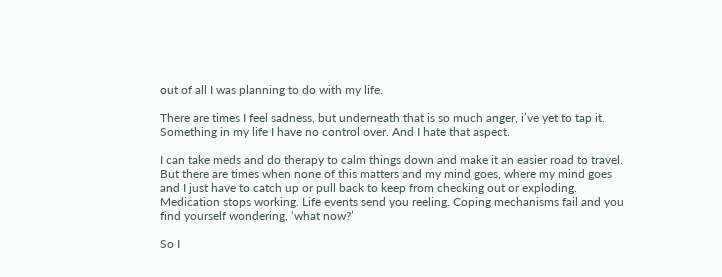out of all I was planning to do with my life.

There are times I feel sadness, but underneath that is so much anger, i’ve yet to tap it. Something in my life I have no control over. And I hate that aspect.

I can take meds and do therapy to calm things down and make it an easier road to travel. But there are times when none of this matters and my mind goes, where my mind goes and I just have to catch up or pull back to keep from checking out or exploding. Medication stops working. Life events send you reeling. Coping mechanisms fail and you find yourself wondering, ‘what now?’

So I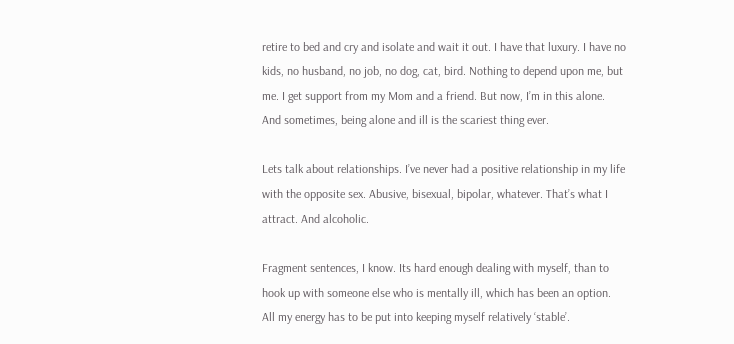retire to bed and cry and isolate and wait it out. I have that luxury. I have no kids, no husband, no job, no dog, cat, bird. Nothing to depend upon me, but me. I get support from my Mom and a friend. But now, I’m in this alone. And sometimes, being alone and ill is the scariest thing ever.

Lets talk about relationships. I’ve never had a positive relationship in my life with the opposite sex. Abusive, bisexual, bipolar, whatever. That’s what I attract. And alcoholic.

Fragment sentences, I know. Its hard enough dealing with myself, than to hook up with someone else who is mentally ill, which has been an option. All my energy has to be put into keeping myself relatively ‘stable’.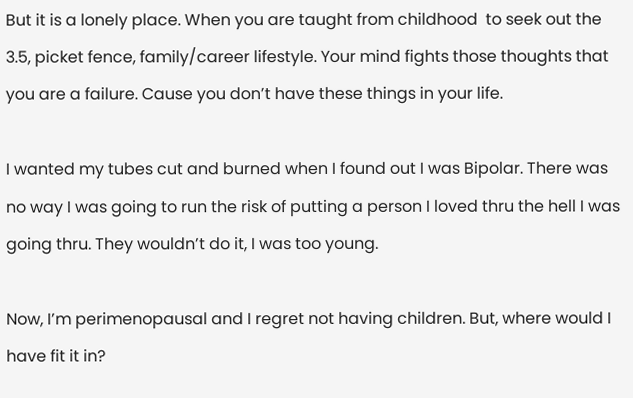But it is a lonely place. When you are taught from childhood  to seek out the 3.5, picket fence, family/career lifestyle. Your mind fights those thoughts that you are a failure. Cause you don’t have these things in your life.

I wanted my tubes cut and burned when I found out I was Bipolar. There was no way I was going to run the risk of putting a person I loved thru the hell I was going thru. They wouldn’t do it, I was too young.

Now, I’m perimenopausal and I regret not having children. But, where would I have fit it in?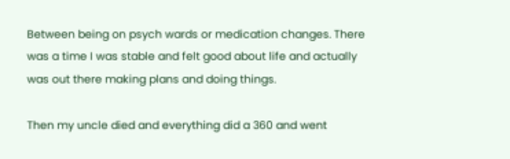Between being on psych wards or medication changes. There was a time I was stable and felt good about life and actually was out there making plans and doing things.

Then my uncle died and everything did a 360 and went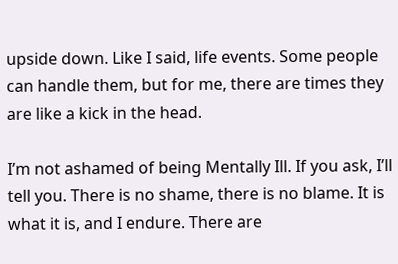upside down. Like I said, life events. Some people can handle them, but for me, there are times they are like a kick in the head.

I’m not ashamed of being Mentally Ill. If you ask, I’ll tell you. There is no shame, there is no blame. It is what it is, and I endure. There are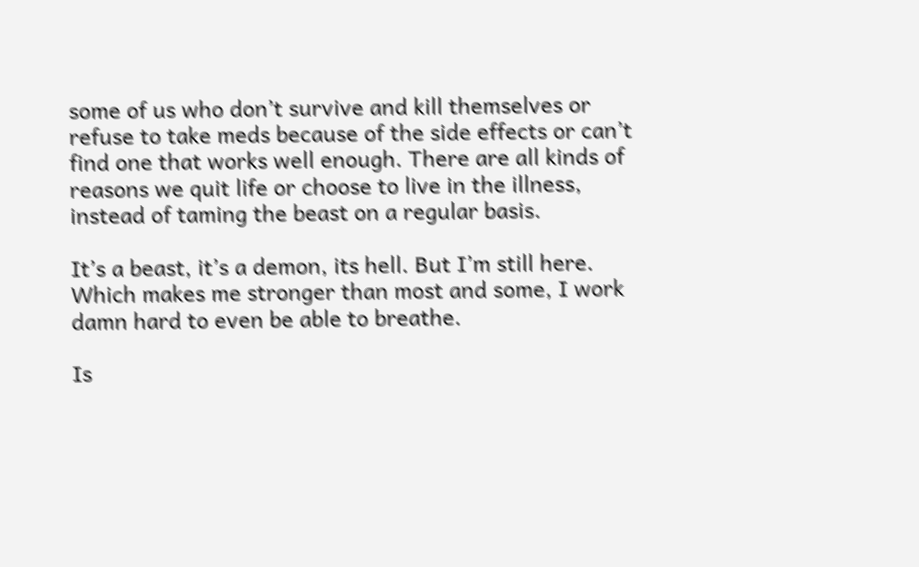some of us who don’t survive and kill themselves or refuse to take meds because of the side effects or can’t find one that works well enough. There are all kinds of reasons we quit life or choose to live in the illness, instead of taming the beast on a regular basis.

It’s a beast, it’s a demon, its hell. But I’m still here. Which makes me stronger than most and some, I work damn hard to even be able to breathe.

Is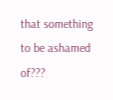that something to be ashamed of???